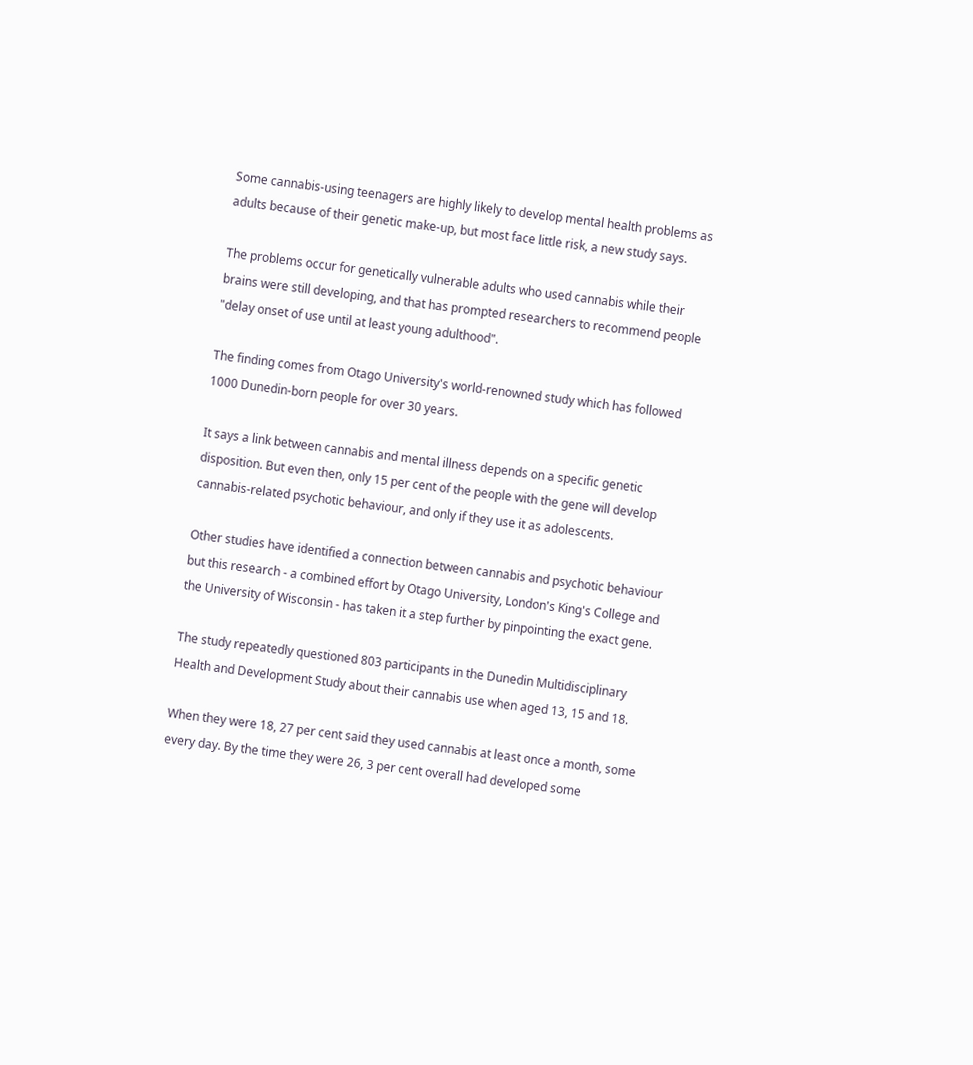Some cannabis-using teenagers are highly likely to develop mental health problems as adults because of their genetic make-up, but most face little risk, a new study says.

The problems occur for genetically vulnerable adults who used cannabis while their brains were still developing, and that has prompted researchers to recommend people "delay onset of use until at least young adulthood".

The finding comes from Otago University's world-renowned study which has followed 1000 Dunedin-born people for over 30 years.

It says a link between cannabis and mental illness depends on a specific genetic disposition. But even then, only 15 per cent of the people with the gene will develop cannabis-related psychotic behaviour, and only if they use it as adolescents.

Other studies have identified a connection between cannabis and psychotic behaviour but this research - a combined effort by Otago University, London's King's College and the University of Wisconsin - has taken it a step further by pinpointing the exact gene.

The study repeatedly questioned 803 participants in the Dunedin Multidisciplinary Health and Development Study about their cannabis use when aged 13, 15 and 18.

When they were 18, 27 per cent said they used cannabis at least once a month, some every day. By the time they were 26, 3 per cent overall had developed some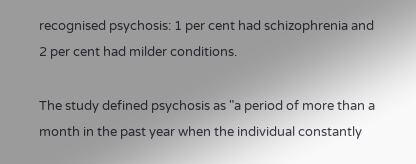recognised psychosis: 1 per cent had schizophrenia and 2 per cent had milder conditions.

The study defined psychosis as "a period of more than a month in the past year when the individual constantly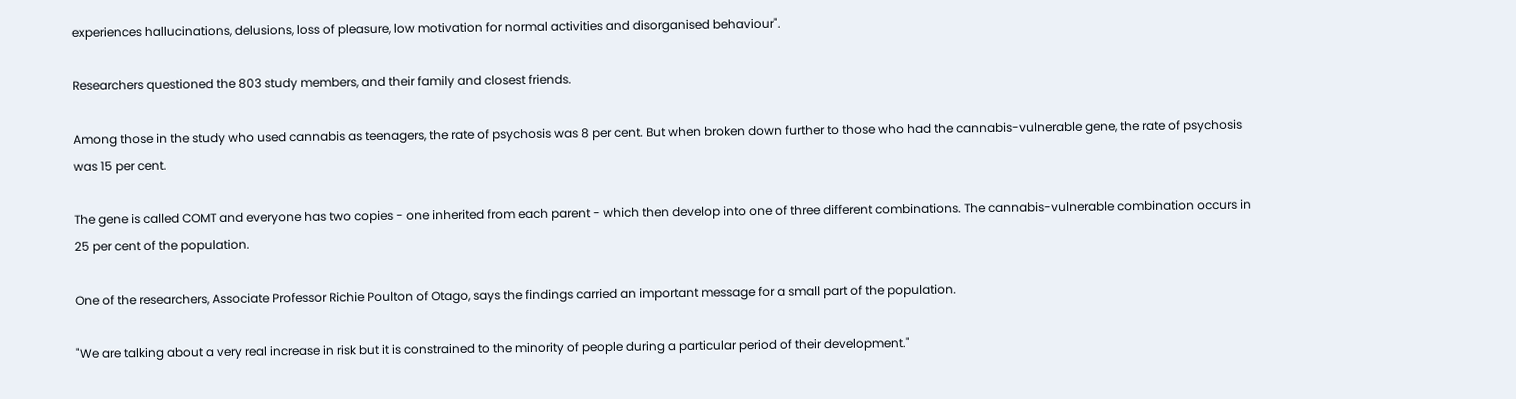experiences hallucinations, delusions, loss of pleasure, low motivation for normal activities and disorganised behaviour".

Researchers questioned the 803 study members, and their family and closest friends.

Among those in the study who used cannabis as teenagers, the rate of psychosis was 8 per cent. But when broken down further to those who had the cannabis-vulnerable gene, the rate of psychosis was 15 per cent.

The gene is called COMT and everyone has two copies - one inherited from each parent - which then develop into one of three different combinations. The cannabis-vulnerable combination occurs in 25 per cent of the population.

One of the researchers, Associate Professor Richie Poulton of Otago, says the findings carried an important message for a small part of the population.

"We are talking about a very real increase in risk but it is constrained to the minority of people during a particular period of their development."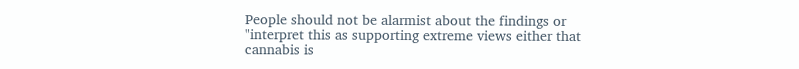People should not be alarmist about the findings or "interpret this as supporting extreme views either that cannabis is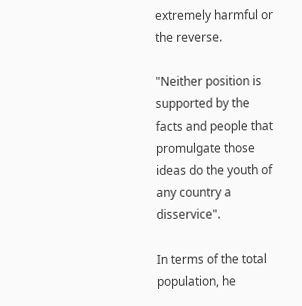extremely harmful or the reverse.

"Neither position is supported by the facts and people that promulgate those ideas do the youth of any country a disservice".

In terms of the total population, he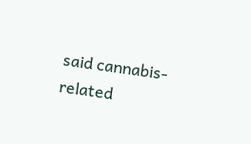said cannabis-related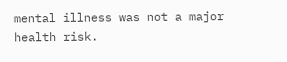mental illness was not a major health risk.